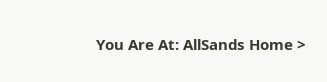You Are At: AllSands Home >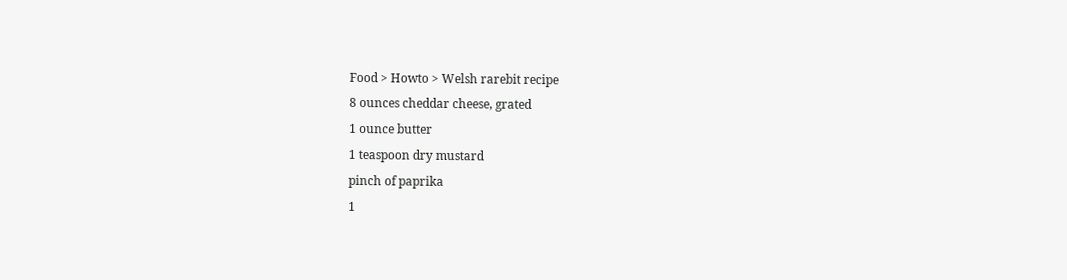Food > Howto > Welsh rarebit recipe
8 ounces cheddar cheese, grated
1 ounce butter
1 teaspoon dry mustard
pinch of paprika
1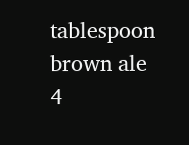tablespoon brown ale
4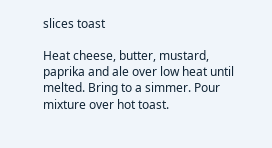slices toast

Heat cheese, butter, mustard, paprika and ale over low heat until melted. Bring to a simmer. Pour mixture over hot toast.